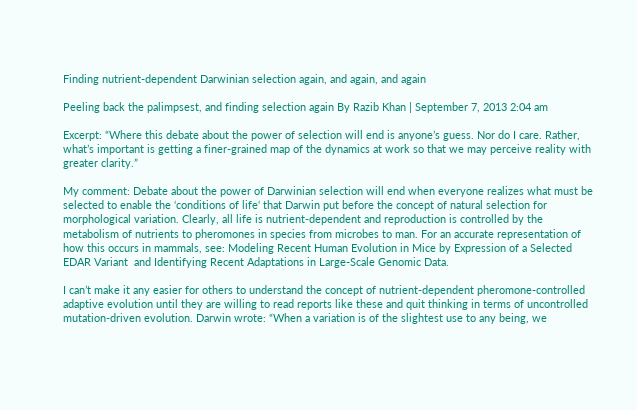Finding nutrient-dependent Darwinian selection again, and again, and again

Peeling back the palimpsest, and finding selection again By Razib Khan | September 7, 2013 2:04 am

Excerpt: “Where this debate about the power of selection will end is anyone’s guess. Nor do I care. Rather, what’s important is getting a finer-grained map of the dynamics at work so that we may perceive reality with greater clarity.”

My comment: Debate about the power of Darwinian selection will end when everyone realizes what must be selected to enable the ‘conditions of life‘ that Darwin put before the concept of natural selection for morphological variation. Clearly, all life is nutrient-dependent and reproduction is controlled by the metabolism of nutrients to pheromones in species from microbes to man. For an accurate representation of how this occurs in mammals, see: Modeling Recent Human Evolution in Mice by Expression of a Selected EDAR Variant  and Identifying Recent Adaptations in Large-Scale Genomic Data.

I can’t make it any easier for others to understand the concept of nutrient-dependent pheromone-controlled adaptive evolution until they are willing to read reports like these and quit thinking in terms of uncontrolled mutation-driven evolution. Darwin wrote: “When a variation is of the slightest use to any being, we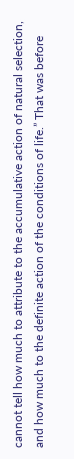cannot tell how much to attribute to the accumulative action of natural selection, and how much to the definite action of the conditions of life.” That was before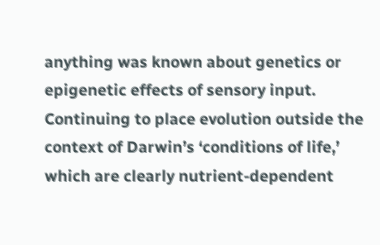anything was known about genetics or epigenetic effects of sensory input. Continuing to place evolution outside the context of Darwin’s ‘conditions of life,’ which are clearly nutrient-dependent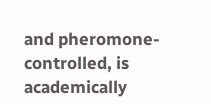and pheromone-controlled, is academically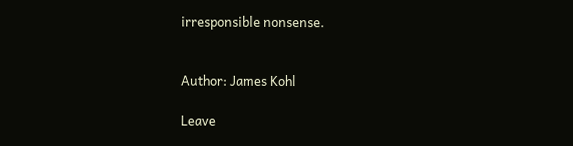irresponsible nonsense.


Author: James Kohl

Leave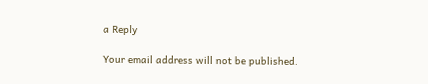a Reply

Your email address will not be published.